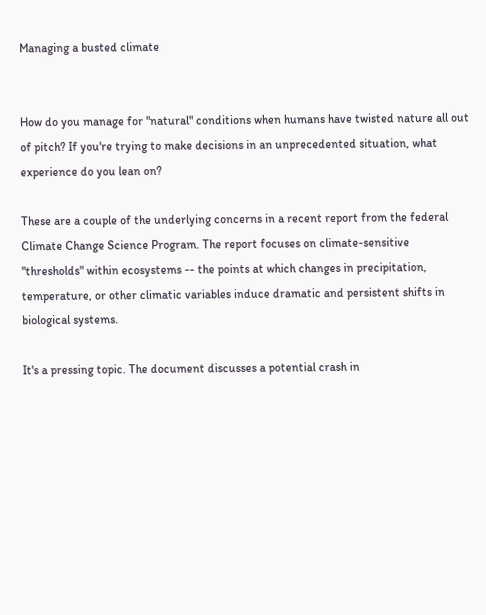Managing a busted climate


How do you manage for "natural" conditions when humans have twisted nature all out of pitch? If you're trying to make decisions in an unprecedented situation, what experience do you lean on?

These are a couple of the underlying concerns in a recent report from the federal Climate Change Science Program. The report focuses on climate-sensitive "thresholds" within ecosystems -- the points at which changes in precipitation, temperature, or other climatic variables induce dramatic and persistent shifts in biological systems.

It's a pressing topic. The document discusses a potential crash in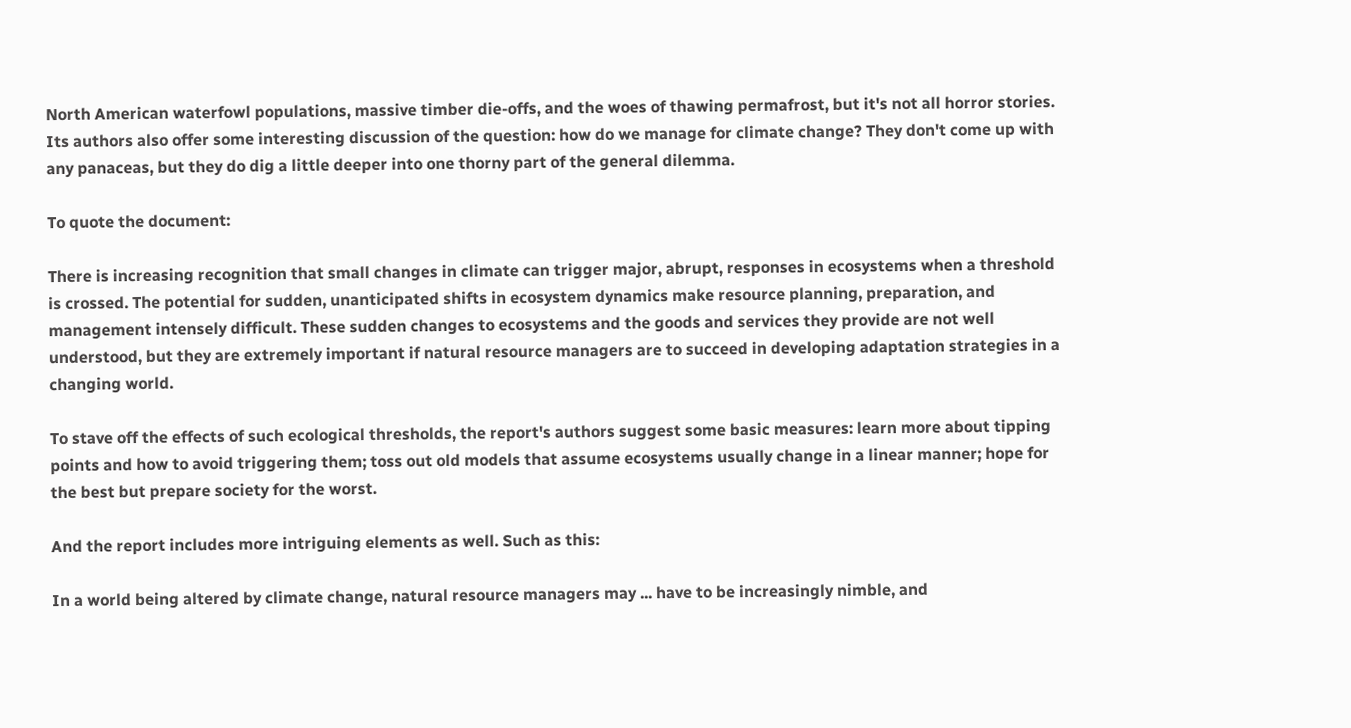North American waterfowl populations, massive timber die-offs, and the woes of thawing permafrost, but it's not all horror stories. Its authors also offer some interesting discussion of the question: how do we manage for climate change? They don't come up with any panaceas, but they do dig a little deeper into one thorny part of the general dilemma.

To quote the document:

There is increasing recognition that small changes in climate can trigger major, abrupt, responses in ecosystems when a threshold is crossed. The potential for sudden, unanticipated shifts in ecosystem dynamics make resource planning, preparation, and management intensely difficult. These sudden changes to ecosystems and the goods and services they provide are not well understood, but they are extremely important if natural resource managers are to succeed in developing adaptation strategies in a changing world.

To stave off the effects of such ecological thresholds, the report's authors suggest some basic measures: learn more about tipping points and how to avoid triggering them; toss out old models that assume ecosystems usually change in a linear manner; hope for the best but prepare society for the worst.

And the report includes more intriguing elements as well. Such as this:

In a world being altered by climate change, natural resource managers may ... have to be increasingly nimble, and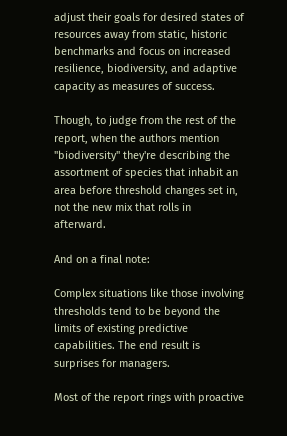adjust their goals for desired states of resources away from static, historic benchmarks and focus on increased resilience, biodiversity, and adaptive capacity as measures of success.

Though, to judge from the rest of the report, when the authors mention "biodiversity" they're describing the assortment of species that inhabit an area before threshold changes set in, not the new mix that rolls in afterward.

And on a final note:

Complex situations like those involving thresholds tend to be beyond the limits of existing predictive capabilities. The end result is surprises for managers.

Most of the report rings with proactive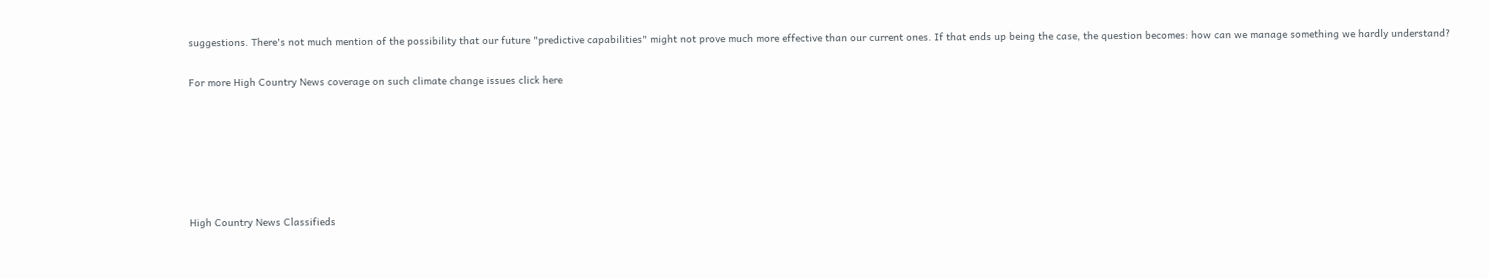suggestions. There's not much mention of the possibility that our future "predictive capabilities" might not prove much more effective than our current ones. If that ends up being the case, the question becomes: how can we manage something we hardly understand?

For more High Country News coverage on such climate change issues click here






High Country News Classifieds